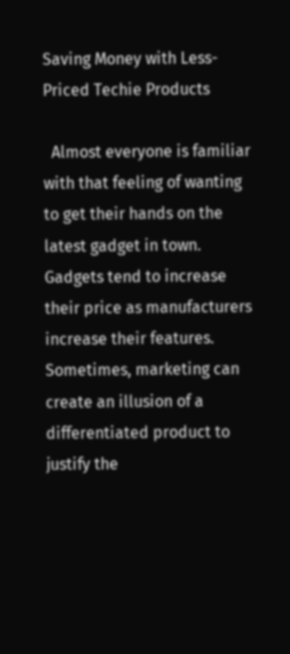Saving Money with Less-Priced Techie Products

  Almost everyone is familiar with that feeling of wanting to get their hands on the latest gadget in town. Gadgets tend to increase their price as manufacturers increase their features. Sometimes, marketing can create an illusion of a differentiated product to justify the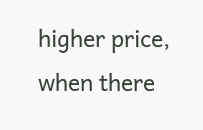higher price, when there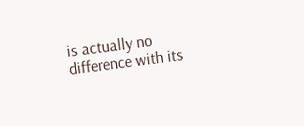is actually no difference with its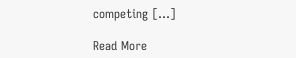competing […]

Read More